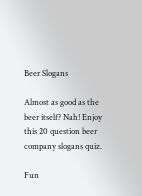Beer Slogans

Almost as good as the beer itself? Nah! Enjoy this 20 question beer company slogans quiz.

Fun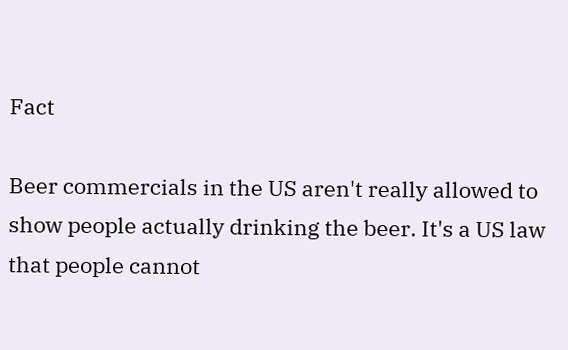Fact

Beer commercials in the US aren't really allowed to show people actually drinking the beer. It's a US law that people cannot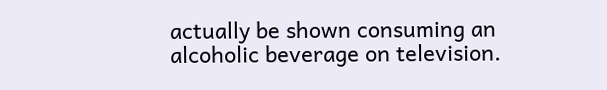actually be shown consuming an alcoholic beverage on television.